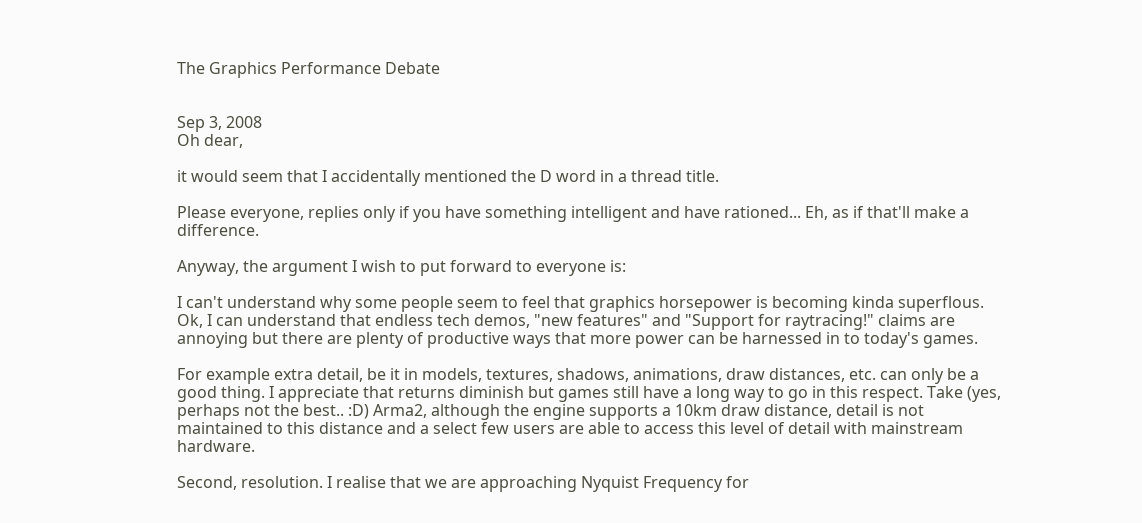The Graphics Performance Debate


Sep 3, 2008
Oh dear,

it would seem that I accidentally mentioned the D word in a thread title.

Please everyone, replies only if you have something intelligent and have rationed... Eh, as if that'll make a difference.

Anyway, the argument I wish to put forward to everyone is:

I can't understand why some people seem to feel that graphics horsepower is becoming kinda superflous. Ok, I can understand that endless tech demos, "new features" and "Support for raytracing!" claims are annoying but there are plenty of productive ways that more power can be harnessed in to today's games.

For example extra detail, be it in models, textures, shadows, animations, draw distances, etc. can only be a good thing. I appreciate that returns diminish but games still have a long way to go in this respect. Take (yes, perhaps not the best.. :D) Arma2, although the engine supports a 10km draw distance, detail is not maintained to this distance and a select few users are able to access this level of detail with mainstream hardware.

Second, resolution. I realise that we are approaching Nyquist Frequency for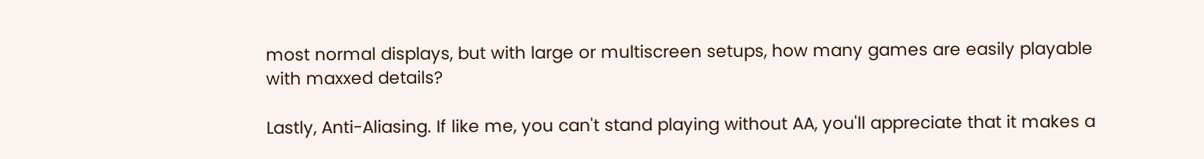most normal displays, but with large or multiscreen setups, how many games are easily playable with maxxed details?

Lastly, Anti-Aliasing. If like me, you can't stand playing without AA, you'll appreciate that it makes a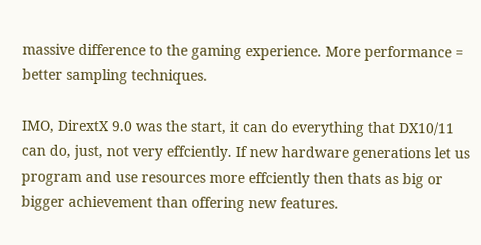massive difference to the gaming experience. More performance = better sampling techniques.

IMO, DirextX 9.0 was the start, it can do everything that DX10/11 can do, just, not very effciently. If new hardware generations let us program and use resources more effciently then thats as big or bigger achievement than offering new features.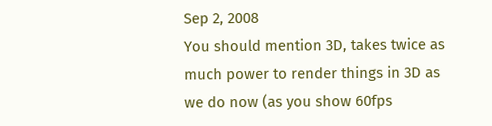Sep 2, 2008
You should mention 3D, takes twice as much power to render things in 3D as we do now (as you show 60fps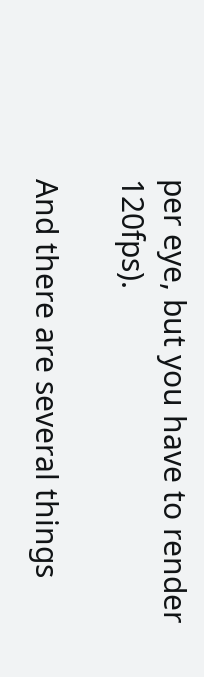per eye, but you have to render 120fps).

And there are several things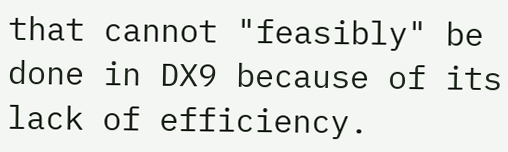that cannot "feasibly" be done in DX9 because of its lack of efficiency.